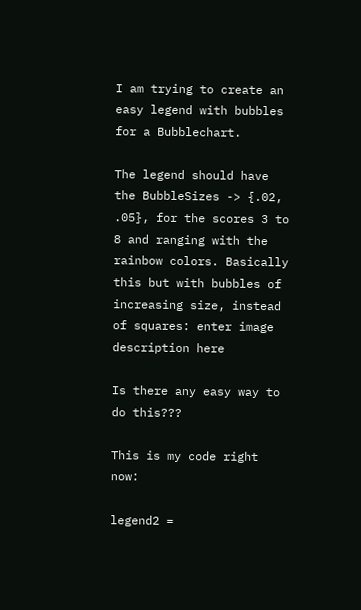I am trying to create an easy legend with bubbles for a Bubblechart.

The legend should have the BubbleSizes -> {.02, .05}, for the scores 3 to 8 and ranging with the rainbow colors. Basically this but with bubbles of increasing size, instead of squares: enter image description here

Is there any easy way to do this???

This is my code right now:

legend2 =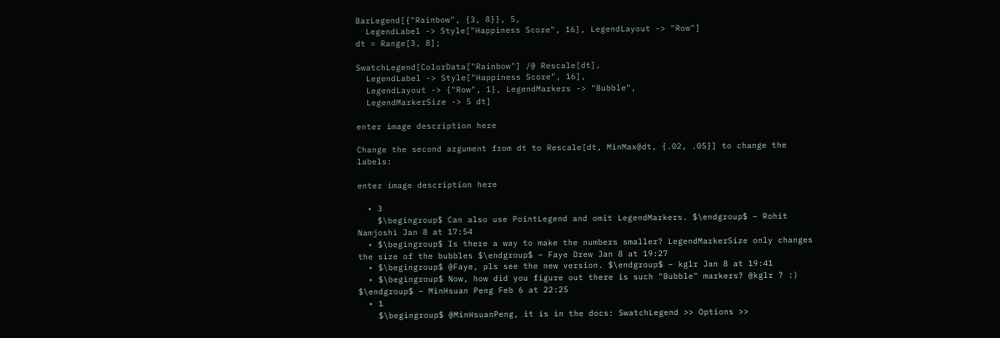BarLegend[{"Rainbow", {3, 8}}, 5,
  LegendLabel -> Style["Happiness Score", 16], LegendLayout -> "Row"]
dt = Range[3, 8];

SwatchLegend[ColorData["Rainbow"] /@ Rescale[dt],
  LegendLabel -> Style["Happiness Score", 16],
  LegendLayout -> {"Row", 1}, LegendMarkers -> "Bubble",
  LegendMarkerSize -> 5 dt]

enter image description here

Change the second argument from dt to Rescale[dt, MinMax@dt, {.02, .05}] to change the labels:

enter image description here

  • 3
    $\begingroup$ Can also use PointLegend and omit LegendMarkers. $\endgroup$ – Rohit Namjoshi Jan 8 at 17:54
  • $\begingroup$ Is there a way to make the numbers smaller? LegendMarkerSize only changes the size of the bubbles $\endgroup$ – Faye Drew Jan 8 at 19:27
  • $\begingroup$ @Faye, pls see the new version. $\endgroup$ – kglr Jan 8 at 19:41
  • $\begingroup$ Now, how did you figure out there is such "Bubble" markers? @kglr ? :) $\endgroup$ – MinHsuan Peng Feb 6 at 22:25
  • 1
    $\begingroup$ @MinHsuanPeng, it is in the docs: SwatchLegend >> Options >>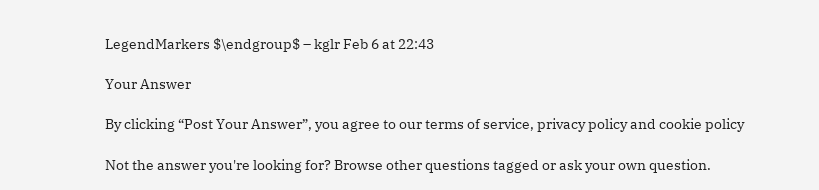LegendMarkers $\endgroup$ – kglr Feb 6 at 22:43

Your Answer

By clicking “Post Your Answer”, you agree to our terms of service, privacy policy and cookie policy

Not the answer you're looking for? Browse other questions tagged or ask your own question.